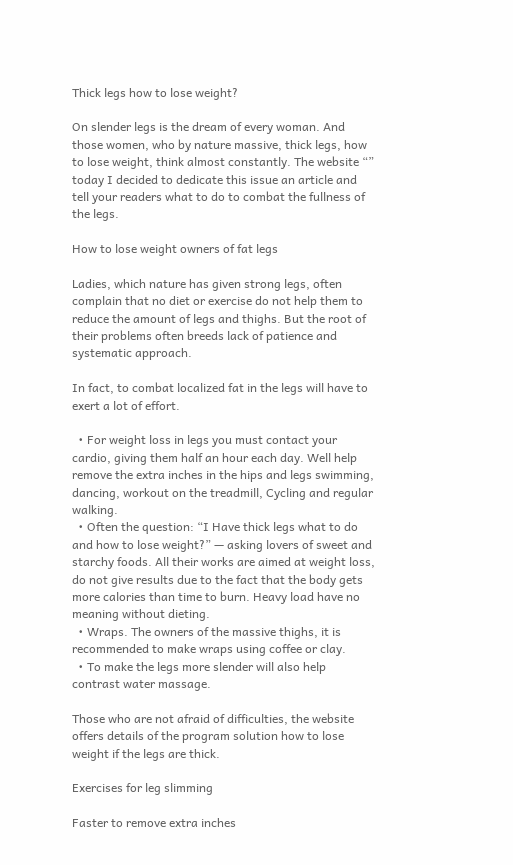Thick legs how to lose weight?

On slender legs is the dream of every woman. And those women, who by nature massive, thick legs, how to lose weight, think almost constantly. The website “” today I decided to dedicate this issue an article and tell your readers what to do to combat the fullness of the legs.

How to lose weight owners of fat legs

Ladies, which nature has given strong legs, often complain that no diet or exercise do not help them to reduce the amount of legs and thighs. But the root of their problems often breeds lack of patience and systematic approach.

In fact, to combat localized fat in the legs will have to exert a lot of effort.

  • For weight loss in legs you must contact your cardio, giving them half an hour each day. Well help remove the extra inches in the hips and legs swimming, dancing, workout on the treadmill, Cycling and regular walking.
  • Often the question: “I Have thick legs what to do and how to lose weight?” — asking lovers of sweet and starchy foods. All their works are aimed at weight loss, do not give results due to the fact that the body gets more calories than time to burn. Heavy load have no meaning without dieting.
  • Wraps. The owners of the massive thighs, it is recommended to make wraps using coffee or clay.
  • To make the legs more slender will also help contrast water massage.

Those who are not afraid of difficulties, the website offers details of the program solution how to lose weight if the legs are thick.

Exercises for leg slimming

Faster to remove extra inches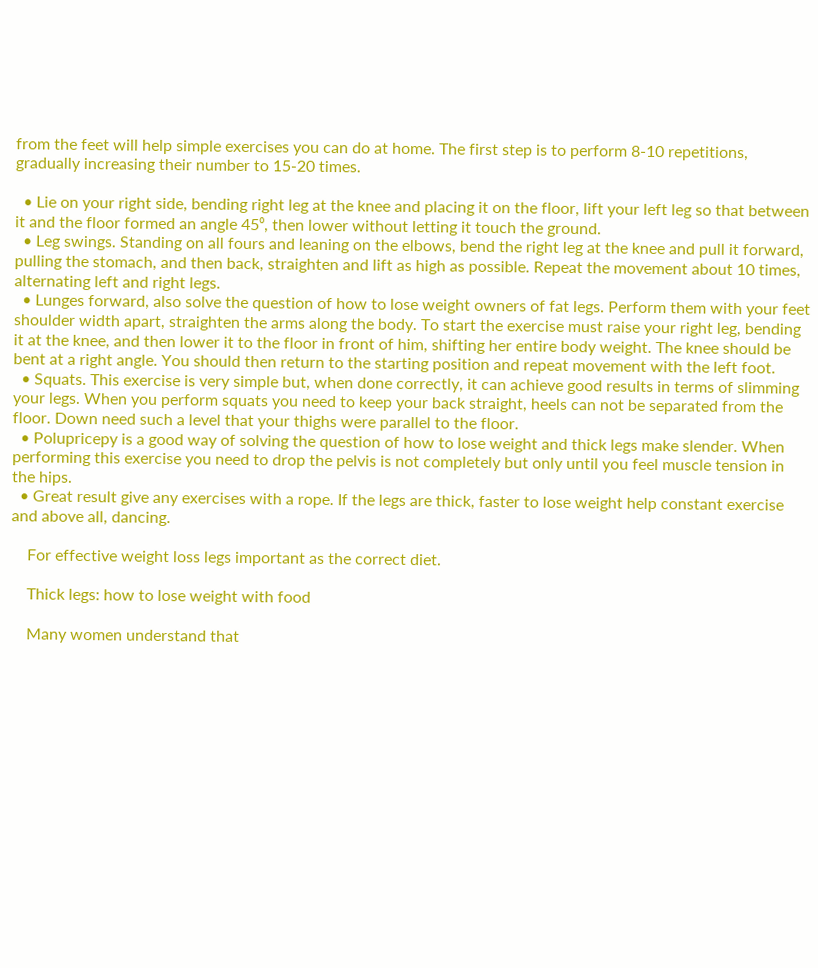from the feet will help simple exercises you can do at home. The first step is to perform 8-10 repetitions, gradually increasing their number to 15-20 times.

  • Lie on your right side, bending right leg at the knee and placing it on the floor, lift your left leg so that between it and the floor formed an angle 45⁰, then lower without letting it touch the ground.
  • Leg swings. Standing on all fours and leaning on the elbows, bend the right leg at the knee and pull it forward, pulling the stomach, and then back, straighten and lift as high as possible. Repeat the movement about 10 times, alternating left and right legs.
  • Lunges forward, also solve the question of how to lose weight owners of fat legs. Perform them with your feet shoulder width apart, straighten the arms along the body. To start the exercise must raise your right leg, bending it at the knee, and then lower it to the floor in front of him, shifting her entire body weight. The knee should be bent at a right angle. You should then return to the starting position and repeat movement with the left foot.
  • Squats. This exercise is very simple but, when done correctly, it can achieve good results in terms of slimming your legs. When you perform squats you need to keep your back straight, heels can not be separated from the floor. Down need such a level that your thighs were parallel to the floor.
  • Polupricepy is a good way of solving the question of how to lose weight and thick legs make slender. When performing this exercise you need to drop the pelvis is not completely but only until you feel muscle tension in the hips.
  • Great result give any exercises with a rope. If the legs are thick, faster to lose weight help constant exercise and above all, dancing.

    For effective weight loss legs important as the correct diet.

    Thick legs: how to lose weight with food

    Many women understand that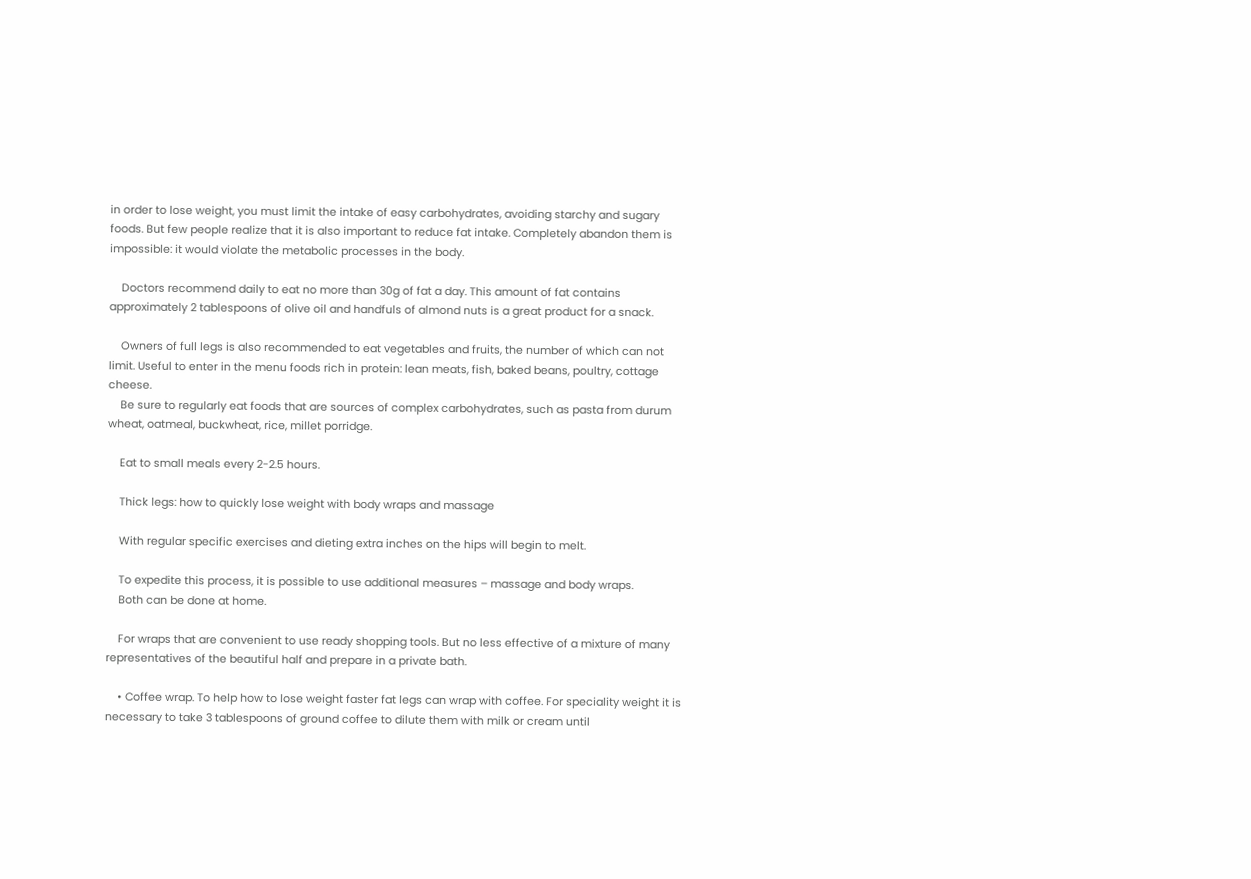in order to lose weight, you must limit the intake of easy carbohydrates, avoiding starchy and sugary foods. But few people realize that it is also important to reduce fat intake. Completely abandon them is impossible: it would violate the metabolic processes in the body.

    Doctors recommend daily to eat no more than 30g of fat a day. This amount of fat contains approximately 2 tablespoons of olive oil and handfuls of almond nuts is a great product for a snack.

    Owners of full legs is also recommended to eat vegetables and fruits, the number of which can not limit. Useful to enter in the menu foods rich in protein: lean meats, fish, baked beans, poultry, cottage cheese.
    Be sure to regularly eat foods that are sources of complex carbohydrates, such as pasta from durum wheat, oatmeal, buckwheat, rice, millet porridge.

    Eat to small meals every 2-2.5 hours.

    Thick legs: how to quickly lose weight with body wraps and massage

    With regular specific exercises and dieting extra inches on the hips will begin to melt.

    To expedite this process, it is possible to use additional measures – massage and body wraps.
    Both can be done at home.

    For wraps that are convenient to use ready shopping tools. But no less effective of a mixture of many representatives of the beautiful half and prepare in a private bath.

    • Coffee wrap. To help how to lose weight faster fat legs can wrap with coffee. For speciality weight it is necessary to take 3 tablespoons of ground coffee to dilute them with milk or cream until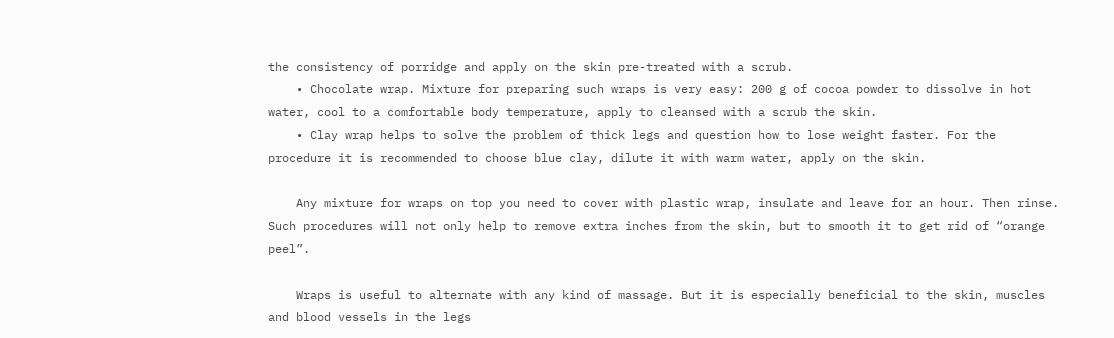the consistency of porridge and apply on the skin pre-treated with a scrub.
    • Chocolate wrap. Mixture for preparing such wraps is very easy: 200 g of cocoa powder to dissolve in hot water, cool to a comfortable body temperature, apply to cleansed with a scrub the skin.
    • Clay wrap helps to solve the problem of thick legs and question how to lose weight faster. For the procedure it is recommended to choose blue clay, dilute it with warm water, apply on the skin.

    Any mixture for wraps on top you need to cover with plastic wrap, insulate and leave for an hour. Then rinse. Such procedures will not only help to remove extra inches from the skin, but to smooth it to get rid of “orange peel”.

    Wraps is useful to alternate with any kind of massage. But it is especially beneficial to the skin, muscles and blood vessels in the legs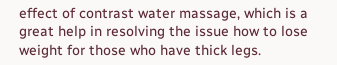effect of contrast water massage, which is a great help in resolving the issue how to lose weight for those who have thick legs.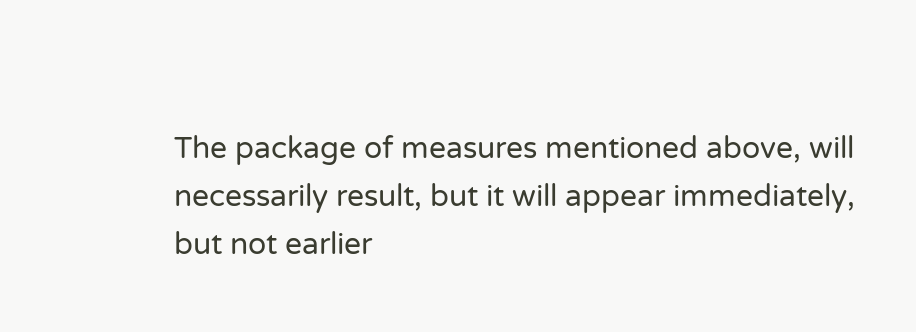The package of measures mentioned above, will necessarily result, but it will appear immediately, but not earlier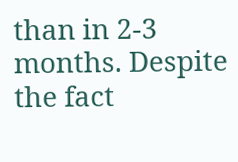than in 2-3 months. Despite the fact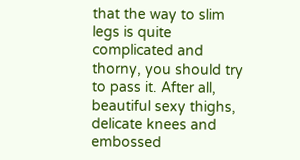that the way to slim legs is quite complicated and thorny, you should try to pass it. After all, beautiful sexy thighs, delicate knees and embossed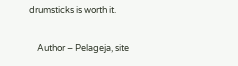drumsticks is worth it.

    Author – Pelageja, site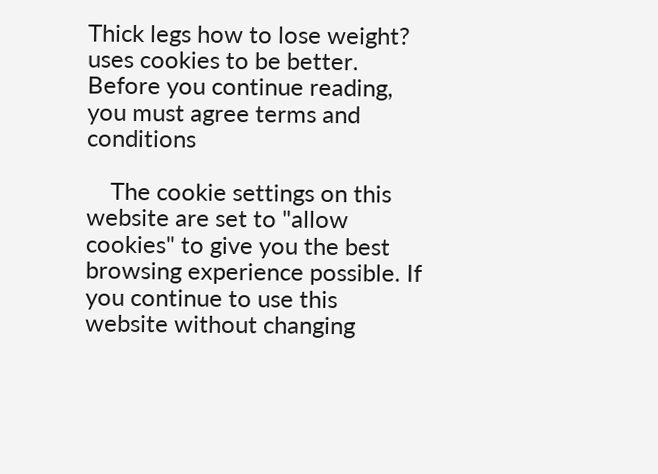Thick legs how to lose weight? uses cookies to be better. Before you continue reading, you must agree terms and conditions

    The cookie settings on this website are set to "allow cookies" to give you the best browsing experience possible. If you continue to use this website without changing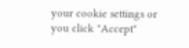your cookie settings or you click "Accept"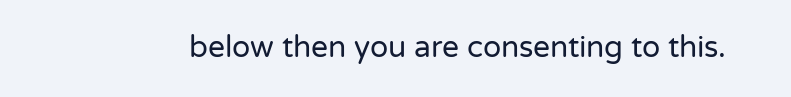below then you are consenting to this.